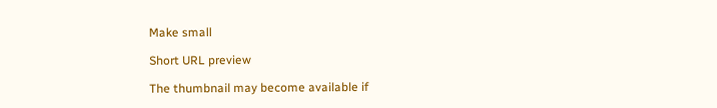Make small

Short URL preview

The thumbnail may become available if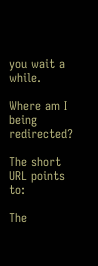you wait a while.

Where am I being redirected?

The short URL points to:

The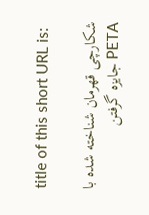title of this short URL is:

شکارچی قهرمان شناخته شده با PETA جایزه گرفتن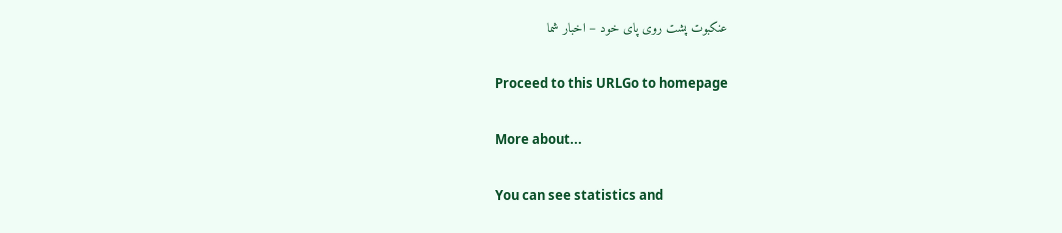عنکبوت پشت روی پای خود – اخبار شما

Proceed to this URLGo to homepage

More about...

You can see statistics and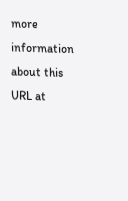more information about this URL at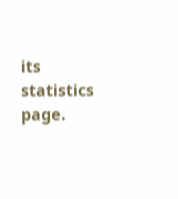its statistics page.